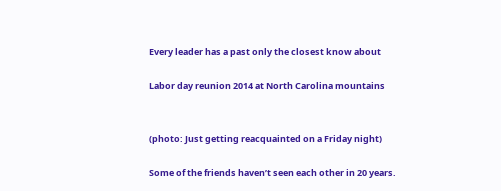Every leader has a past only the closest know about

Labor day reunion 2014 at North Carolina mountains


(photo: Just getting reacquainted on a Friday night)

Some of the friends haven’t seen each other in 20 years.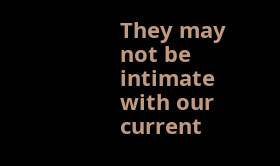They may not be intimate with our current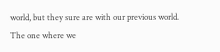world, but they sure are with our previous world. The one where we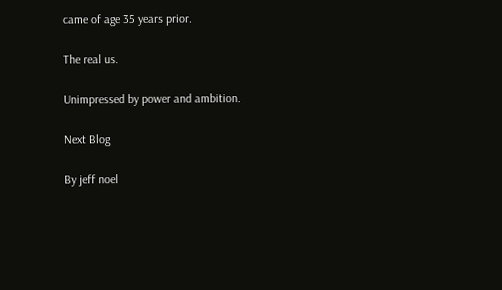came of age 35 years prior.

The real us.

Unimpressed by power and ambition.

Next Blog

By jeff noel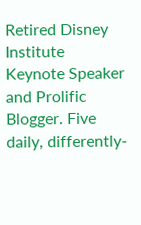Retired Disney Institute Keynote Speaker and Prolific Blogger. Five daily, differently-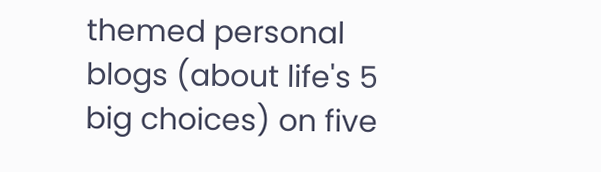themed personal blogs (about life's 5 big choices) on five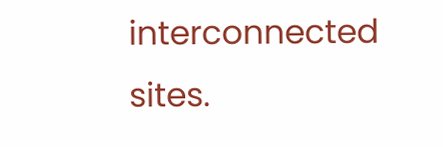interconnected sites.